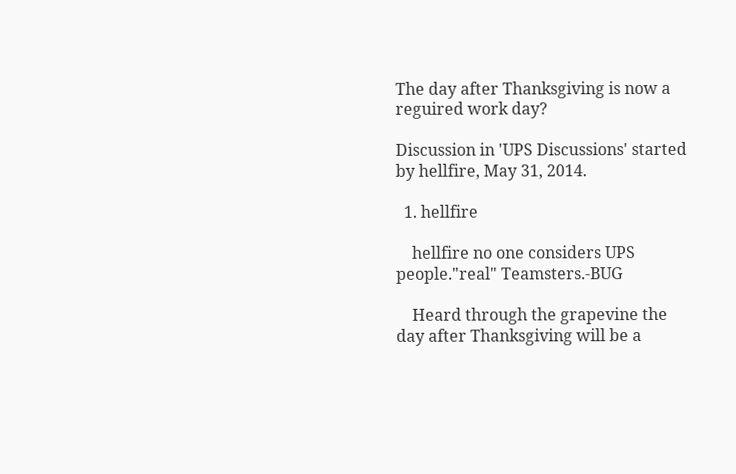The day after Thanksgiving is now a reguired work day?

Discussion in 'UPS Discussions' started by hellfire, May 31, 2014.

  1. hellfire

    hellfire no one considers UPS people."real" Teamsters.-BUG

    Heard through the grapevine the day after Thanksgiving will be a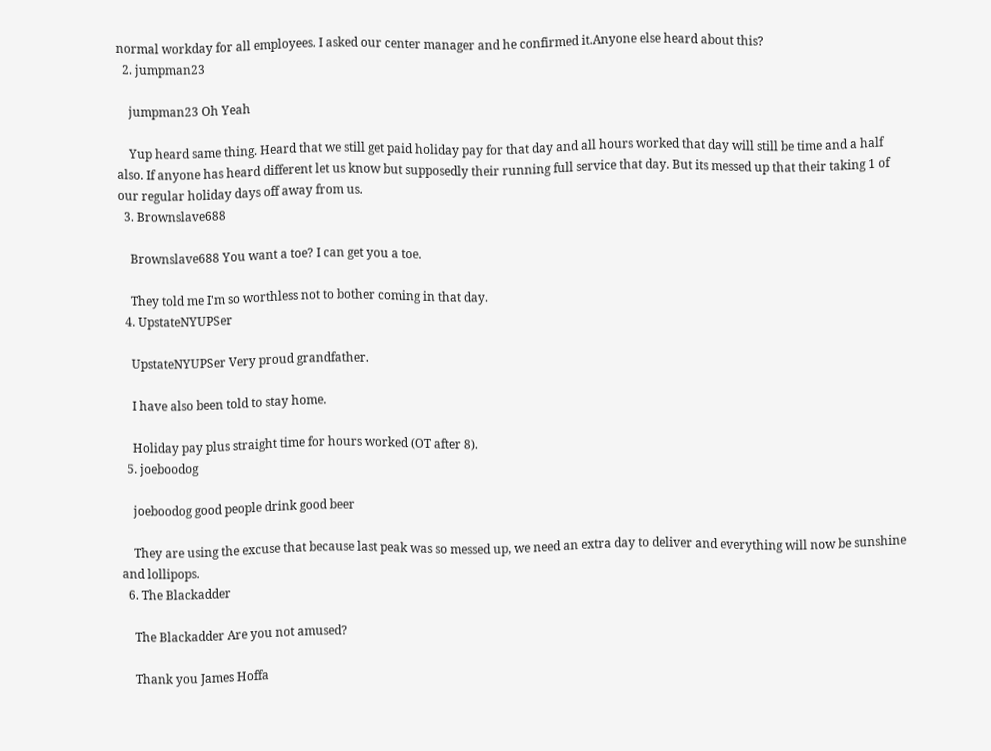normal workday for all employees. I asked our center manager and he confirmed it.Anyone else heard about this?
  2. jumpman23

    jumpman23 Oh Yeah

    Yup heard same thing. Heard that we still get paid holiday pay for that day and all hours worked that day will still be time and a half also. If anyone has heard different let us know but supposedly their running full service that day. But its messed up that their taking 1 of our regular holiday days off away from us.
  3. Brownslave688

    Brownslave688 You want a toe? I can get you a toe.

    They told me I'm so worthless not to bother coming in that day.
  4. UpstateNYUPSer

    UpstateNYUPSer Very proud grandfather.

    I have also been told to stay home.

    Holiday pay plus straight time for hours worked (OT after 8).
  5. joeboodog

    joeboodog good people drink good beer

    They are using the excuse that because last peak was so messed up, we need an extra day to deliver and everything will now be sunshine and lollipops.
  6. The Blackadder

    The Blackadder Are you not amused?

    Thank you James Hoffa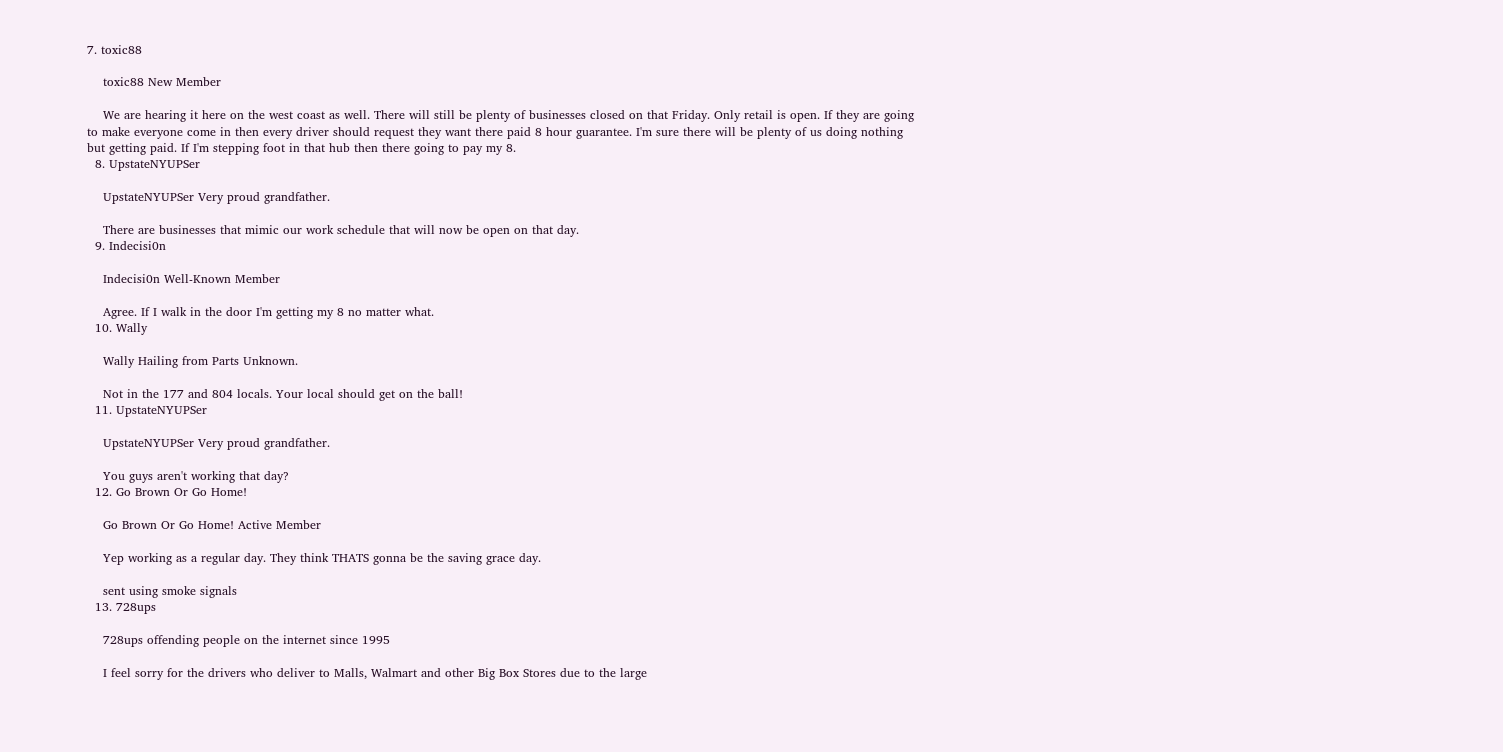7. toxic88

    toxic88 New Member

    We are hearing it here on the west coast as well. There will still be plenty of businesses closed on that Friday. Only retail is open. If they are going to make everyone come in then every driver should request they want there paid 8 hour guarantee. I'm sure there will be plenty of us doing nothing but getting paid. If I'm stepping foot in that hub then there going to pay my 8.
  8. UpstateNYUPSer

    UpstateNYUPSer Very proud grandfather.

    There are businesses that mimic our work schedule that will now be open on that day.
  9. Indecisi0n

    Indecisi0n Well-Known Member

    Agree. If I walk in the door I'm getting my 8 no matter what.
  10. Wally

    Wally Hailing from Parts Unknown.

    Not in the 177 and 804 locals. Your local should get on the ball!
  11. UpstateNYUPSer

    UpstateNYUPSer Very proud grandfather.

    You guys aren't working that day?
  12. Go Brown Or Go Home!

    Go Brown Or Go Home! Active Member

    Yep working as a regular day. They think THATS gonna be the saving grace day.

    sent using smoke signals
  13. 728ups

    728ups offending people on the internet since 1995

    I feel sorry for the drivers who deliver to Malls, Walmart and other Big Box Stores due to the large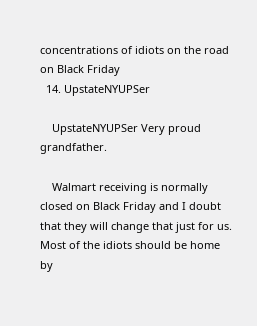concentrations of idiots on the road on Black Friday
  14. UpstateNYUPSer

    UpstateNYUPSer Very proud grandfather.

    Walmart receiving is normally closed on Black Friday and I doubt that they will change that just for us. Most of the idiots should be home by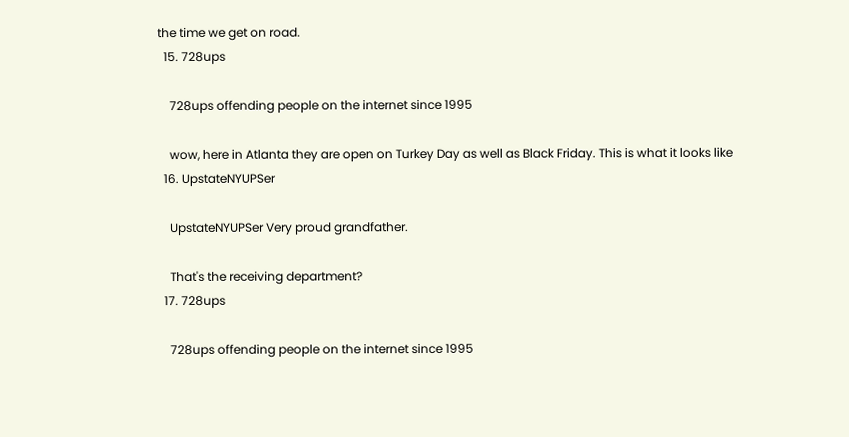the time we get on road.
  15. 728ups

    728ups offending people on the internet since 1995

    wow, here in Atlanta they are open on Turkey Day as well as Black Friday. This is what it looks like
  16. UpstateNYUPSer

    UpstateNYUPSer Very proud grandfather.

    That's the receiving department?
  17. 728ups

    728ups offending people on the internet since 1995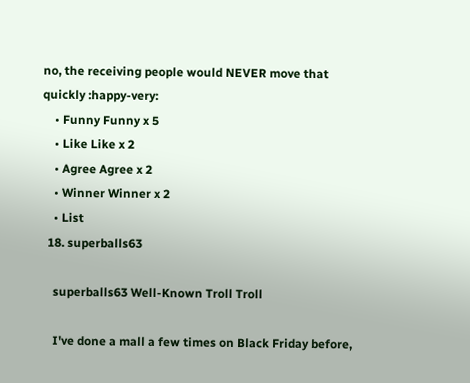no, the receiving people would NEVER move that quickly :happy-very:
    • Funny Funny x 5
    • Like Like x 2
    • Agree Agree x 2
    • Winner Winner x 2
    • List
  18. superballs63

    superballs63 Well-Known Troll Troll

    I've done a mall a few times on Black Friday before,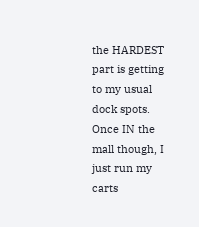the HARDEST part is getting to my usual dock spots. Once IN the mall though, I just run my carts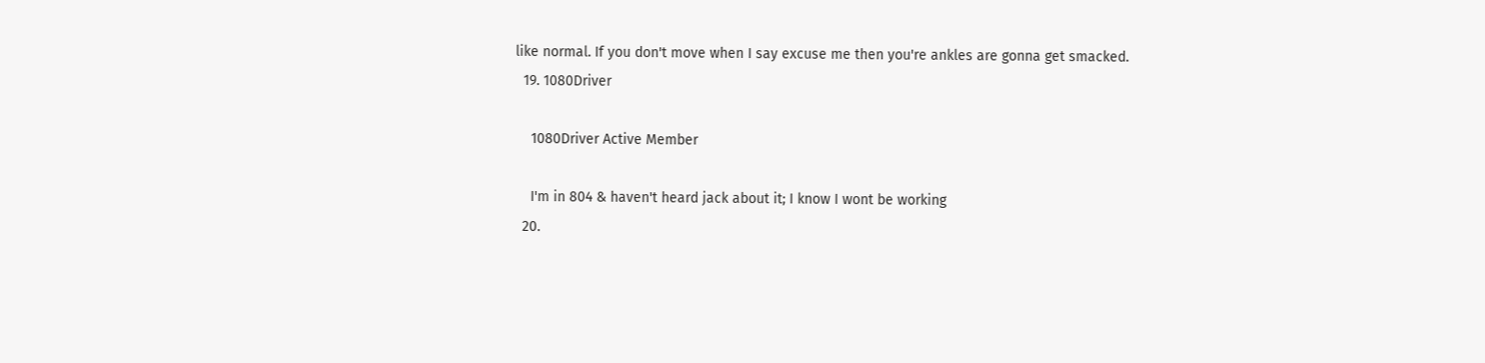like normal. If you don't move when I say excuse me then you're ankles are gonna get smacked.
  19. 1080Driver

    1080Driver Active Member

    I'm in 804 & haven't heard jack about it; I know I wont be working
  20.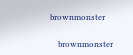brownmonster

    brownmonster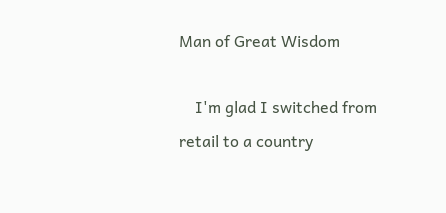Man of Great Wisdom

    I'm glad I switched from retail to a country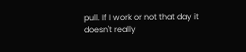pull. If I work or not that day it doesn't really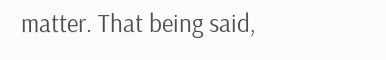matter. That being said,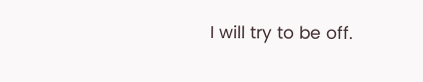I will try to be off.